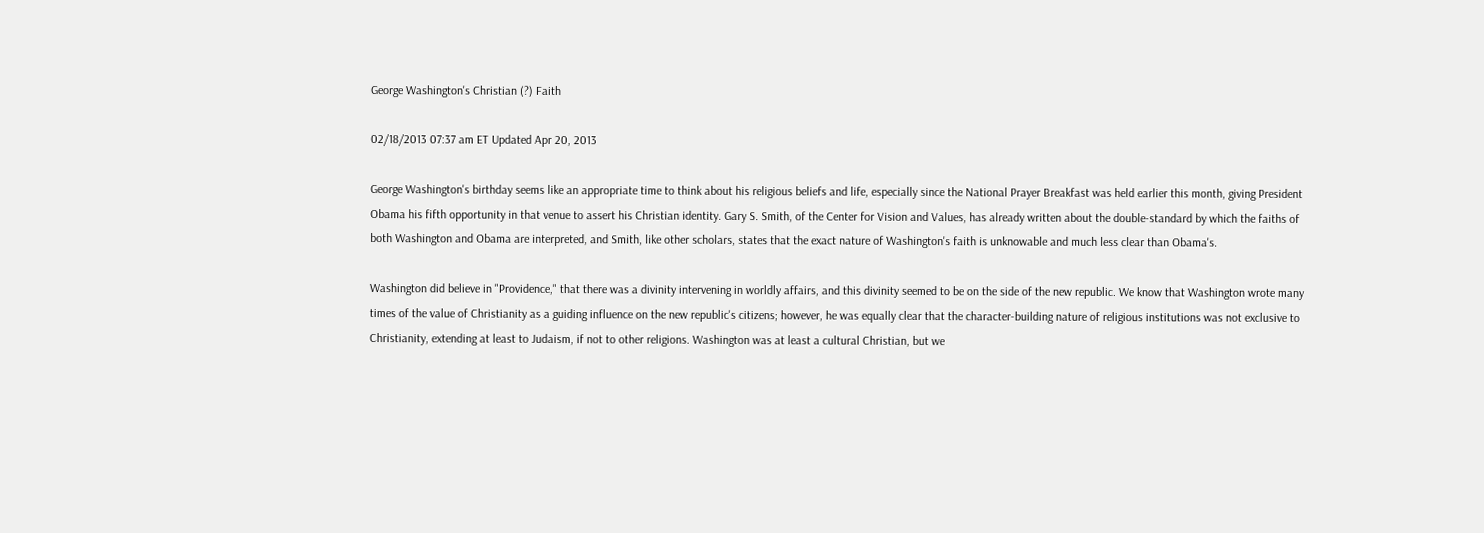George Washington's Christian (?) Faith

02/18/2013 07:37 am ET Updated Apr 20, 2013

George Washington's birthday seems like an appropriate time to think about his religious beliefs and life, especially since the National Prayer Breakfast was held earlier this month, giving President Obama his fifth opportunity in that venue to assert his Christian identity. Gary S. Smith, of the Center for Vision and Values, has already written about the double-standard by which the faiths of both Washington and Obama are interpreted, and Smith, like other scholars, states that the exact nature of Washington's faith is unknowable and much less clear than Obama's.

Washington did believe in "Providence," that there was a divinity intervening in worldly affairs, and this divinity seemed to be on the side of the new republic. We know that Washington wrote many times of the value of Christianity as a guiding influence on the new republic's citizens; however, he was equally clear that the character-building nature of religious institutions was not exclusive to Christianity, extending at least to Judaism, if not to other religions. Washington was at least a cultural Christian, but we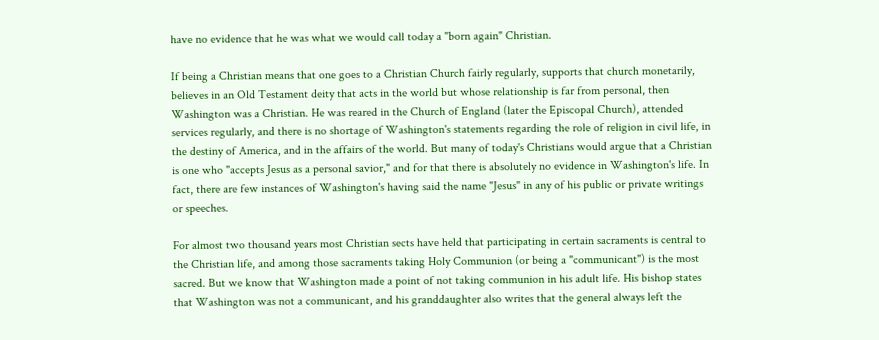have no evidence that he was what we would call today a "born again" Christian.

If being a Christian means that one goes to a Christian Church fairly regularly, supports that church monetarily, believes in an Old Testament deity that acts in the world but whose relationship is far from personal, then Washington was a Christian. He was reared in the Church of England (later the Episcopal Church), attended services regularly, and there is no shortage of Washington's statements regarding the role of religion in civil life, in the destiny of America, and in the affairs of the world. But many of today's Christians would argue that a Christian is one who "accepts Jesus as a personal savior," and for that there is absolutely no evidence in Washington's life. In fact, there are few instances of Washington's having said the name "Jesus" in any of his public or private writings or speeches.

For almost two thousand years most Christian sects have held that participating in certain sacraments is central to the Christian life, and among those sacraments taking Holy Communion (or being a "communicant") is the most sacred. But we know that Washington made a point of not taking communion in his adult life. His bishop states that Washington was not a communicant, and his granddaughter also writes that the general always left the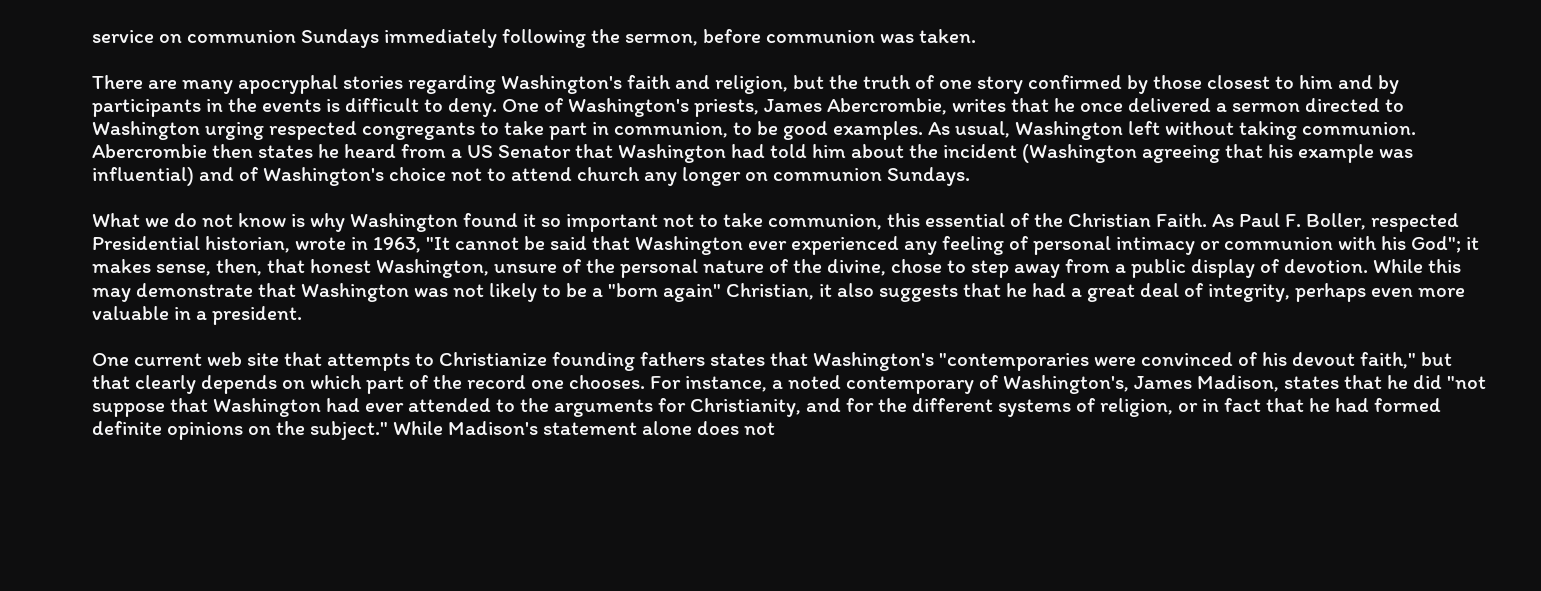service on communion Sundays immediately following the sermon, before communion was taken.

There are many apocryphal stories regarding Washington's faith and religion, but the truth of one story confirmed by those closest to him and by participants in the events is difficult to deny. One of Washington's priests, James Abercrombie, writes that he once delivered a sermon directed to Washington urging respected congregants to take part in communion, to be good examples. As usual, Washington left without taking communion. Abercrombie then states he heard from a US Senator that Washington had told him about the incident (Washington agreeing that his example was influential) and of Washington's choice not to attend church any longer on communion Sundays.

What we do not know is why Washington found it so important not to take communion, this essential of the Christian Faith. As Paul F. Boller, respected Presidential historian, wrote in 1963, "It cannot be said that Washington ever experienced any feeling of personal intimacy or communion with his God"; it makes sense, then, that honest Washington, unsure of the personal nature of the divine, chose to step away from a public display of devotion. While this may demonstrate that Washington was not likely to be a "born again" Christian, it also suggests that he had a great deal of integrity, perhaps even more valuable in a president.

One current web site that attempts to Christianize founding fathers states that Washington's "contemporaries were convinced of his devout faith," but that clearly depends on which part of the record one chooses. For instance, a noted contemporary of Washington's, James Madison, states that he did "not suppose that Washington had ever attended to the arguments for Christianity, and for the different systems of religion, or in fact that he had formed definite opinions on the subject." While Madison's statement alone does not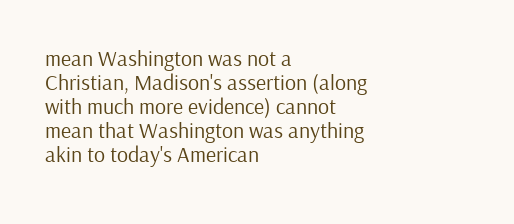mean Washington was not a Christian, Madison's assertion (along with much more evidence) cannot mean that Washington was anything akin to today's American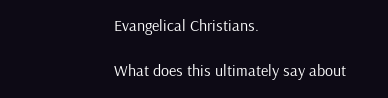Evangelical Christians.

What does this ultimately say about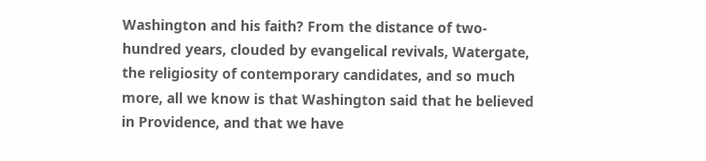Washington and his faith? From the distance of two-hundred years, clouded by evangelical revivals, Watergate, the religiosity of contemporary candidates, and so much more, all we know is that Washington said that he believed in Providence, and that we have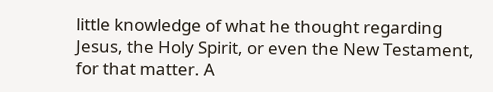little knowledge of what he thought regarding Jesus, the Holy Spirit, or even the New Testament, for that matter. A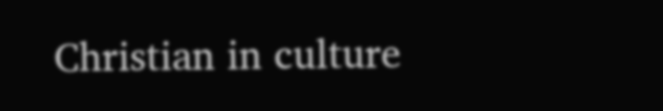Christian in culture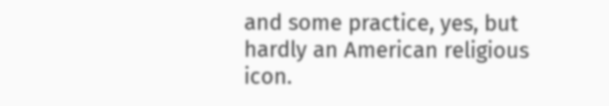and some practice, yes, but hardly an American religious icon.